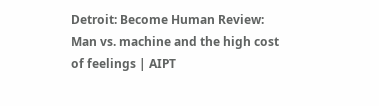Detroit: Become Human Review: Man vs. machine and the high cost of feelings | AIPT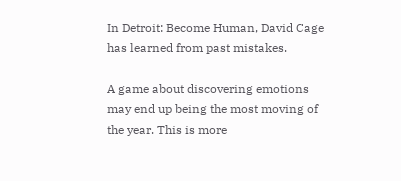In Detroit: Become Human, David Cage has learned from past mistakes.

A game about discovering emotions may end up being the most moving of the year. This is more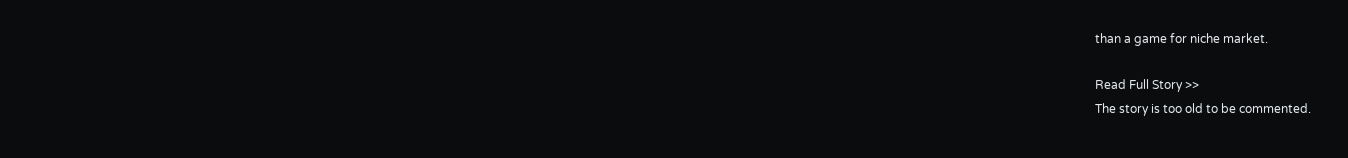than a game for niche market.

Read Full Story >>
The story is too old to be commented.